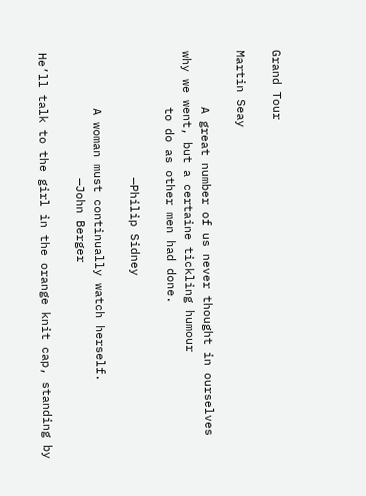Grand Tour

Martin Seay

        A great number of us never thought in ourselves why we went, but a certaine tickling humour
        to do as other men had done.

                  —Philip Sidney

        A woman must continually watch herself.
                  —John Berger

He’ll talk to the girl in the orange knit cap, standing by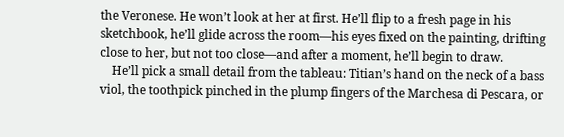the Veronese. He won’t look at her at first. He’ll flip to a fresh page in his sketchbook, he’ll glide across the room—his eyes fixed on the painting, drifting close to her, but not too close—and after a moment, he’ll begin to draw.
    He’ll pick a small detail from the tableau: Titian’s hand on the neck of a bass viol, the toothpick pinched in the plump fingers of the Marchesa di Pescara, or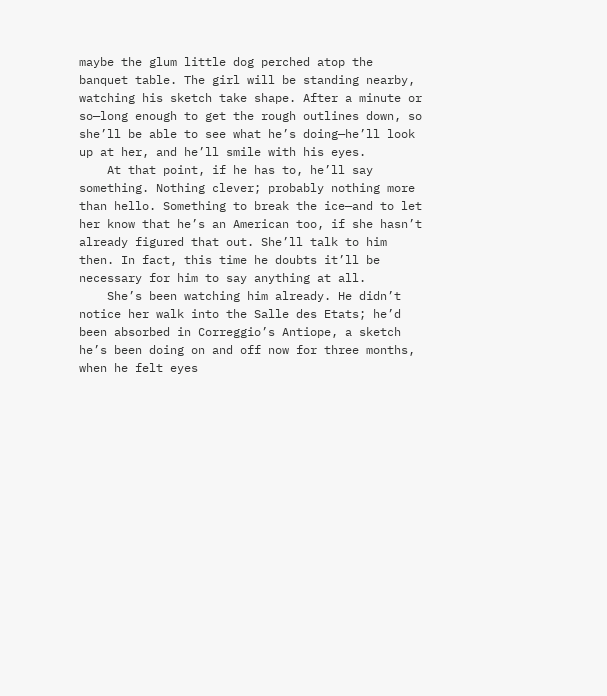maybe the glum little dog perched atop the banquet table. The girl will be standing nearby, watching his sketch take shape. After a minute or so—long enough to get the rough outlines down, so she’ll be able to see what he’s doing—he’ll look up at her, and he’ll smile with his eyes.
    At that point, if he has to, he’ll say something. Nothing clever; probably nothing more than hello. Something to break the ice—and to let her know that he’s an American too, if she hasn’t already figured that out. She’ll talk to him then. In fact, this time he doubts it’ll be necessary for him to say anything at all.
    She’s been watching him already. He didn’t notice her walk into the Salle des Etats; he’d been absorbed in Correggio’s Antiope, a sketch he’s been doing on and off now for three months, when he felt eyes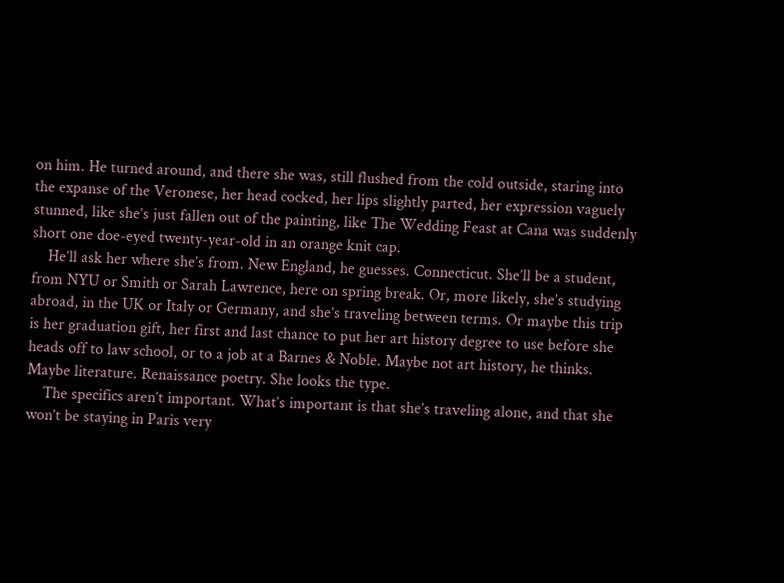on him. He turned around, and there she was, still flushed from the cold outside, staring into the expanse of the Veronese, her head cocked, her lips slightly parted, her expression vaguely stunned, like she’s just fallen out of the painting, like The Wedding Feast at Cana was suddenly short one doe-eyed twenty-year-old in an orange knit cap.
    He’ll ask her where she’s from. New England, he guesses. Connecticut. She’ll be a student, from NYU or Smith or Sarah Lawrence, here on spring break. Or, more likely, she’s studying abroad, in the UK or Italy or Germany, and she’s traveling between terms. Or maybe this trip is her graduation gift, her first and last chance to put her art history degree to use before she heads off to law school, or to a job at a Barnes & Noble. Maybe not art history, he thinks. Maybe literature. Renaissance poetry. She looks the type.
    The specifics aren’t important. What’s important is that she’s traveling alone, and that she won’t be staying in Paris very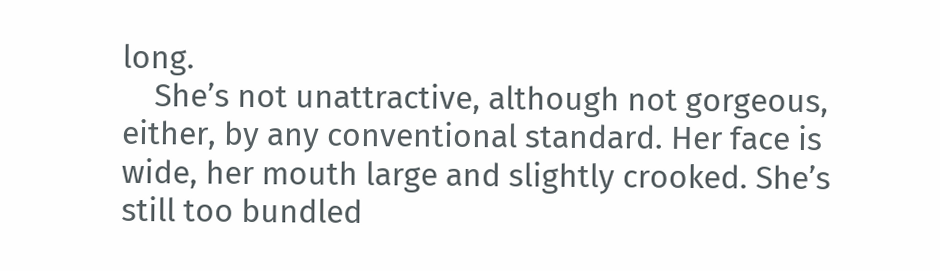long.
    She’s not unattractive, although not gorgeous, either, by any conventional standard. Her face is wide, her mouth large and slightly crooked. She’s still too bundled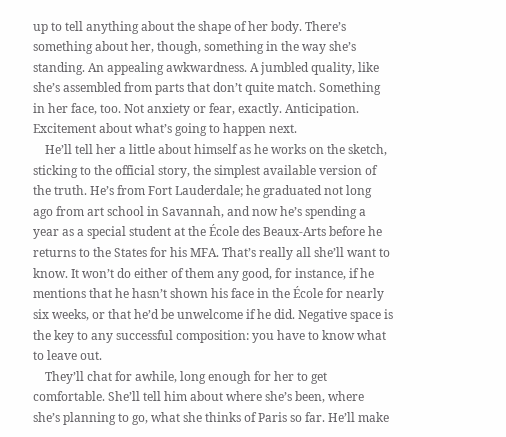up to tell anything about the shape of her body. There’s something about her, though, something in the way she’s standing. An appealing awkwardness. A jumbled quality, like she’s assembled from parts that don’t quite match. Something in her face, too. Not anxiety or fear, exactly. Anticipation. Excitement about what’s going to happen next.
    He’ll tell her a little about himself as he works on the sketch, sticking to the official story, the simplest available version of the truth. He’s from Fort Lauderdale; he graduated not long ago from art school in Savannah, and now he’s spending a year as a special student at the École des Beaux-Arts before he returns to the States for his MFA. That’s really all she’ll want to know. It won’t do either of them any good, for instance, if he mentions that he hasn’t shown his face in the École for nearly six weeks, or that he’d be unwelcome if he did. Negative space is the key to any successful composition: you have to know what to leave out.
    They’ll chat for awhile, long enough for her to get comfortable. She’ll tell him about where she’s been, where she’s planning to go, what she thinks of Paris so far. He’ll make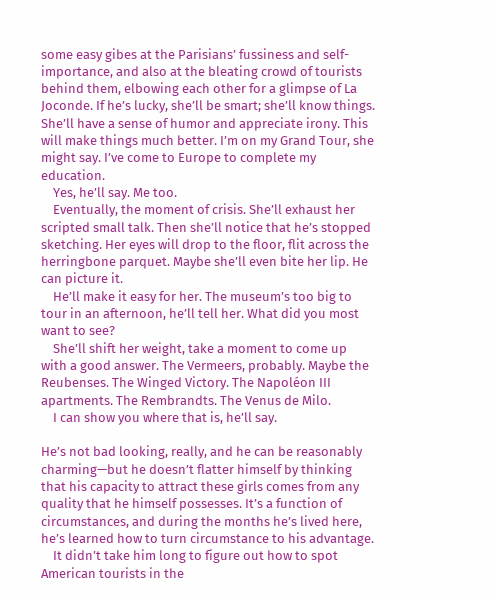some easy gibes at the Parisians’ fussiness and self-importance, and also at the bleating crowd of tourists behind them, elbowing each other for a glimpse of La Joconde. If he’s lucky, she’ll be smart; she’ll know things. She’ll have a sense of humor and appreciate irony. This will make things much better. I’m on my Grand Tour, she might say. I’ve come to Europe to complete my education.
    Yes, he’ll say. Me too.
    Eventually, the moment of crisis. She’ll exhaust her scripted small talk. Then she’ll notice that he’s stopped sketching. Her eyes will drop to the floor, flit across the herringbone parquet. Maybe she’ll even bite her lip. He can picture it.
    He’ll make it easy for her. The museum’s too big to tour in an afternoon, he’ll tell her. What did you most want to see?
    She’ll shift her weight, take a moment to come up with a good answer. The Vermeers, probably. Maybe the Reubenses. The Winged Victory. The Napoléon III apartments. The Rembrandts. The Venus de Milo.
    I can show you where that is, he’ll say.

He’s not bad looking, really, and he can be reasonably charming—but he doesn’t flatter himself by thinking that his capacity to attract these girls comes from any quality that he himself possesses. It’s a function of circumstances, and during the months he’s lived here, he’s learned how to turn circumstance to his advantage.
    It didn’t take him long to figure out how to spot American tourists in the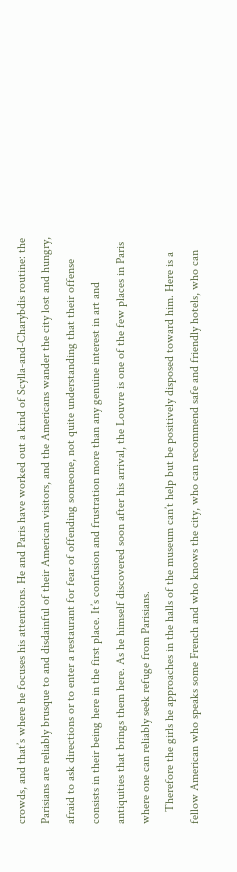crowds, and that’s where he focuses his attentions. He and Paris have worked out a kind of Scylla-and-Charybdis routine: the Parisians are reliably brusque to and disdainful of their American visitors, and the Americans wander the city lost and hungry, afraid to ask directions or to enter a restaurant for fear of offending someone, not quite understanding that their offense consists in their being here in the first place. It’s confusion and frustration more than any genuine interest in art and antiquities that brings them here. As he himself discovered soon after his arrival, the Louvre is one of the few places in Paris where one can reliably seek refuge from Parisians.
    Therefore the girls he approaches in the halls of the museum can’t help but be positively disposed toward him. Here is a fellow American who speaks some French and who knows the city, who can recommend safe and friendly hotels, who can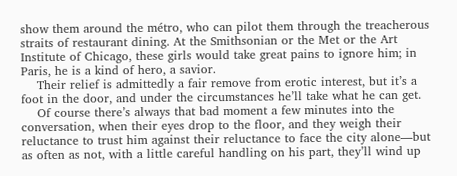show them around the métro, who can pilot them through the treacherous straits of restaurant dining. At the Smithsonian or the Met or the Art Institute of Chicago, these girls would take great pains to ignore him; in Paris, he is a kind of hero, a savior.
    Their relief is admittedly a fair remove from erotic interest, but it’s a foot in the door, and under the circumstances he’ll take what he can get.
    Of course there’s always that bad moment a few minutes into the conversation, when their eyes drop to the floor, and they weigh their reluctance to trust him against their reluctance to face the city alone—but as often as not, with a little careful handling on his part, they’ll wind up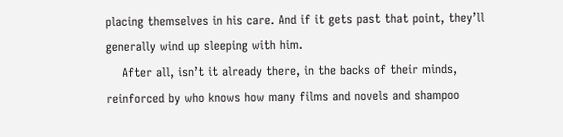placing themselves in his care. And if it gets past that point, they’ll generally wind up sleeping with him.
    After all, isn’t it already there, in the backs of their minds, reinforced by who knows how many films and novels and shampoo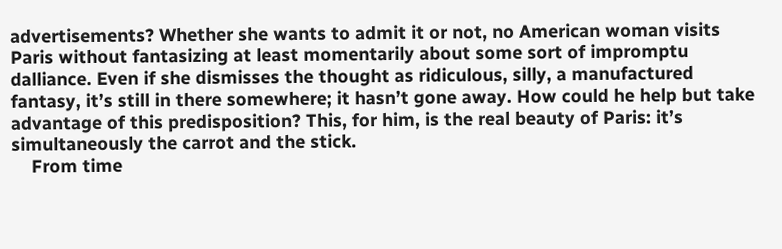advertisements? Whether she wants to admit it or not, no American woman visits Paris without fantasizing at least momentarily about some sort of impromptu dalliance. Even if she dismisses the thought as ridiculous, silly, a manufactured fantasy, it’s still in there somewhere; it hasn’t gone away. How could he help but take advantage of this predisposition? This, for him, is the real beauty of Paris: it’s simultaneously the carrot and the stick.
    From time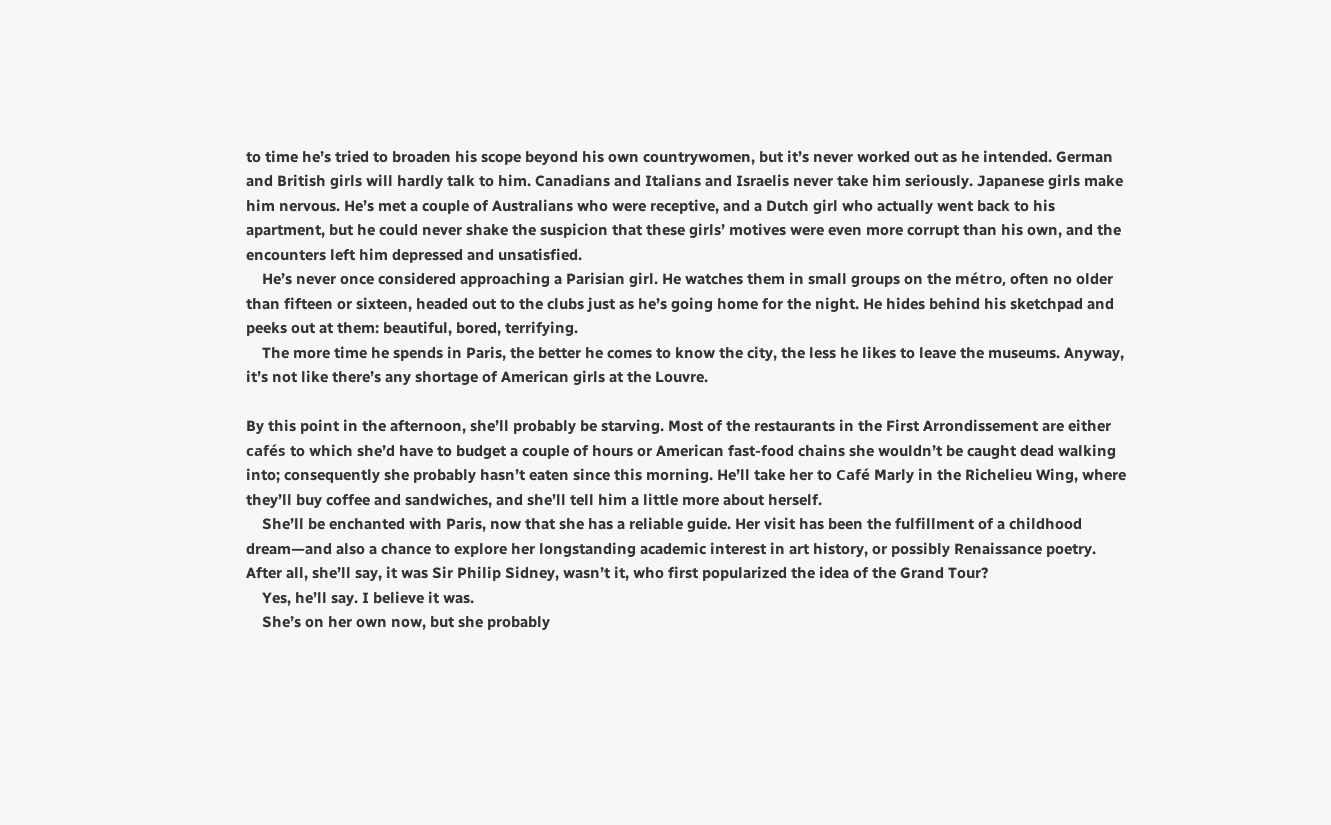to time he’s tried to broaden his scope beyond his own countrywomen, but it’s never worked out as he intended. German and British girls will hardly talk to him. Canadians and Italians and Israelis never take him seriously. Japanese girls make him nervous. He’s met a couple of Australians who were receptive, and a Dutch girl who actually went back to his apartment, but he could never shake the suspicion that these girls’ motives were even more corrupt than his own, and the encounters left him depressed and unsatisfied.
    He’s never once considered approaching a Parisian girl. He watches them in small groups on the métro, often no older than fifteen or sixteen, headed out to the clubs just as he’s going home for the night. He hides behind his sketchpad and peeks out at them: beautiful, bored, terrifying.
    The more time he spends in Paris, the better he comes to know the city, the less he likes to leave the museums. Anyway, it’s not like there’s any shortage of American girls at the Louvre.

By this point in the afternoon, she’ll probably be starving. Most of the restaurants in the First Arrondissement are either cafés to which she’d have to budget a couple of hours or American fast-food chains she wouldn’t be caught dead walking into; consequently she probably hasn’t eaten since this morning. He’ll take her to Café Marly in the Richelieu Wing, where they’ll buy coffee and sandwiches, and she’ll tell him a little more about herself.
    She’ll be enchanted with Paris, now that she has a reliable guide. Her visit has been the fulfillment of a childhood dream—and also a chance to explore her longstanding academic interest in art history, or possibly Renaissance poetry. After all, she’ll say, it was Sir Philip Sidney, wasn’t it, who first popularized the idea of the Grand Tour?
    Yes, he’ll say. I believe it was.
    She’s on her own now, but she probably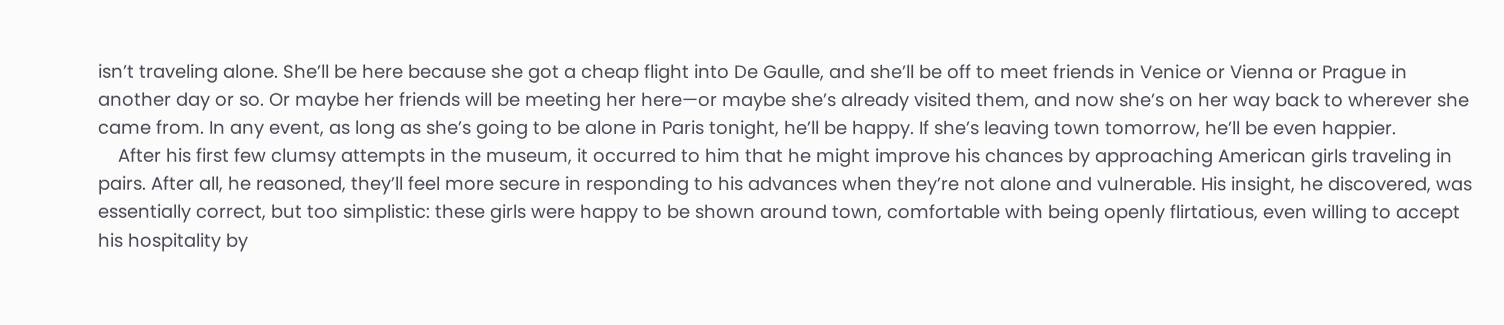isn’t traveling alone. She’ll be here because she got a cheap flight into De Gaulle, and she’ll be off to meet friends in Venice or Vienna or Prague in another day or so. Or maybe her friends will be meeting her here—or maybe she’s already visited them, and now she’s on her way back to wherever she came from. In any event, as long as she’s going to be alone in Paris tonight, he’ll be happy. If she’s leaving town tomorrow, he’ll be even happier.
    After his first few clumsy attempts in the museum, it occurred to him that he might improve his chances by approaching American girls traveling in pairs. After all, he reasoned, they’ll feel more secure in responding to his advances when they’re not alone and vulnerable. His insight, he discovered, was essentially correct, but too simplistic: these girls were happy to be shown around town, comfortable with being openly flirtatious, even willing to accept his hospitality by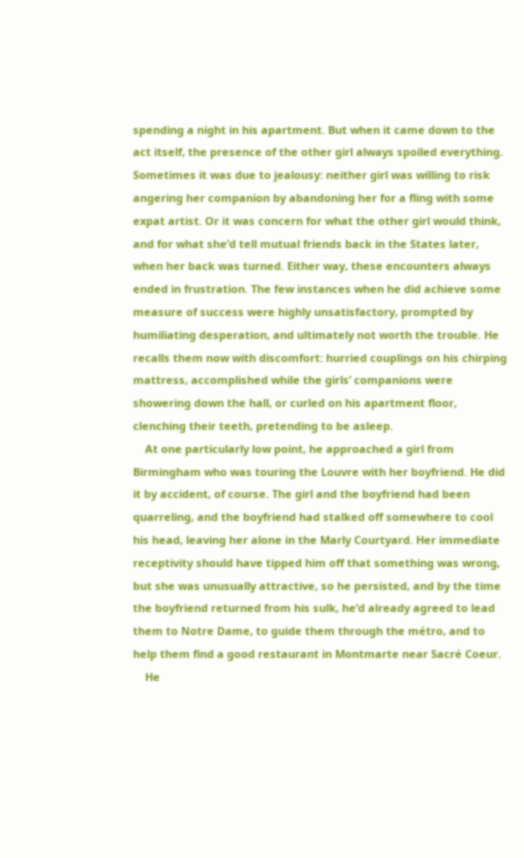spending a night in his apartment. But when it came down to the act itself, the presence of the other girl always spoiled everything. Sometimes it was due to jealousy: neither girl was willing to risk angering her companion by abandoning her for a fling with some expat artist. Or it was concern for what the other girl would think, and for what she’d tell mutual friends back in the States later, when her back was turned. Either way, these encounters always ended in frustration. The few instances when he did achieve some measure of success were highly unsatisfactory, prompted by humiliating desperation, and ultimately not worth the trouble. He recalls them now with discomfort: hurried couplings on his chirping mattress, accomplished while the girls’ companions were showering down the hall, or curled on his apartment floor, clenching their teeth, pretending to be asleep.
    At one particularly low point, he approached a girl from Birmingham who was touring the Louvre with her boyfriend. He did it by accident, of course. The girl and the boyfriend had been quarreling, and the boyfriend had stalked off somewhere to cool his head, leaving her alone in the Marly Courtyard. Her immediate receptivity should have tipped him off that something was wrong, but she was unusually attractive, so he persisted, and by the time the boyfriend returned from his sulk, he’d already agreed to lead them to Notre Dame, to guide them through the métro, and to help them find a good restaurant in Montmarte near Sacré Coeur.
    He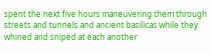spent the next five hours maneuvering them through streets and tunnels and ancient basilicas while they whined and sniped at each another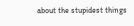about the stupidest things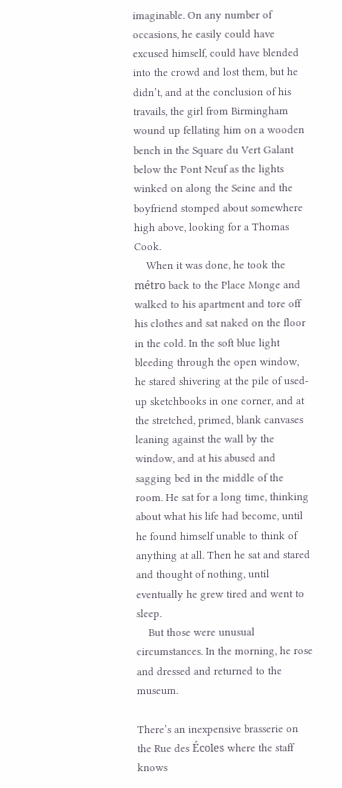imaginable. On any number of occasions, he easily could have excused himself, could have blended into the crowd and lost them, but he didn’t, and at the conclusion of his travails, the girl from Birmingham wound up fellating him on a wooden bench in the Square du Vert Galant below the Pont Neuf as the lights winked on along the Seine and the boyfriend stomped about somewhere high above, looking for a Thomas Cook.
    When it was done, he took the métro back to the Place Monge and walked to his apartment and tore off his clothes and sat naked on the floor in the cold. In the soft blue light bleeding through the open window, he stared shivering at the pile of used-up sketchbooks in one corner, and at the stretched, primed, blank canvases leaning against the wall by the window, and at his abused and sagging bed in the middle of the room. He sat for a long time, thinking about what his life had become, until he found himself unable to think of anything at all. Then he sat and stared and thought of nothing, until eventually he grew tired and went to sleep.
    But those were unusual circumstances. In the morning, he rose and dressed and returned to the museum.

There’s an inexpensive brasserie on the Rue des Écoles where the staff knows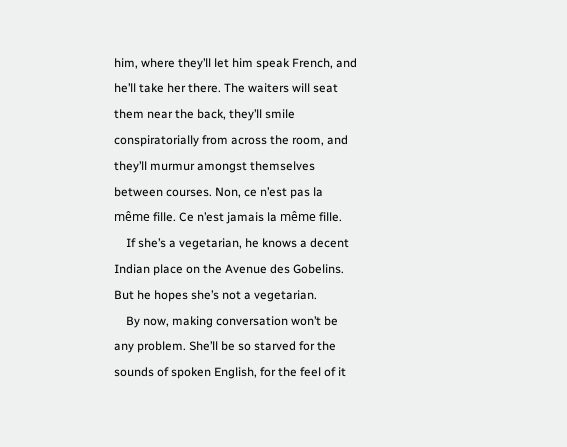him, where they’ll let him speak French, and he’ll take her there. The waiters will seat them near the back, they’ll smile conspiratorially from across the room, and they’ll murmur amongst themselves between courses. Non, ce n’est pas la même fille. Ce n’est jamais la même fille.
    If she’s a vegetarian, he knows a decent Indian place on the Avenue des Gobelins. But he hopes she’s not a vegetarian.
    By now, making conversation won’t be any problem. She’ll be so starved for the sounds of spoken English, for the feel of it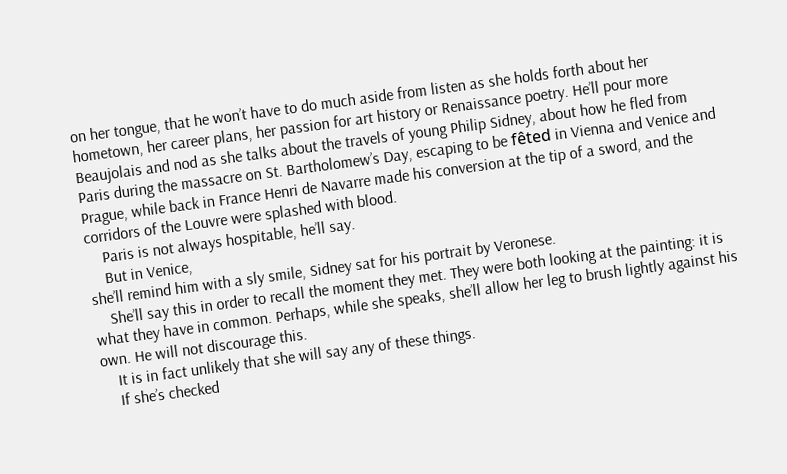on her tongue, that he won’t have to do much aside from listen as she holds forth about her hometown, her career plans, her passion for art history or Renaissance poetry. He’ll pour more Beaujolais and nod as she talks about the travels of young Philip Sidney, about how he fled from Paris during the massacre on St. Bartholomew’s Day, escaping to be fêted in Vienna and Venice and Prague, while back in France Henri de Navarre made his conversion at the tip of a sword, and the corridors of the Louvre were splashed with blood.
    Paris is not always hospitable, he’ll say.
    But in Venice,
she’ll remind him with a sly smile, Sidney sat for his portrait by Veronese.
    She’ll say this in order to recall the moment they met. They were both looking at the painting: it is what they have in common. Perhaps, while she speaks, she’ll allow her leg to brush lightly against his own. He will not discourage this.
    It is in fact unlikely that she will say any of these things.
    If she’s checked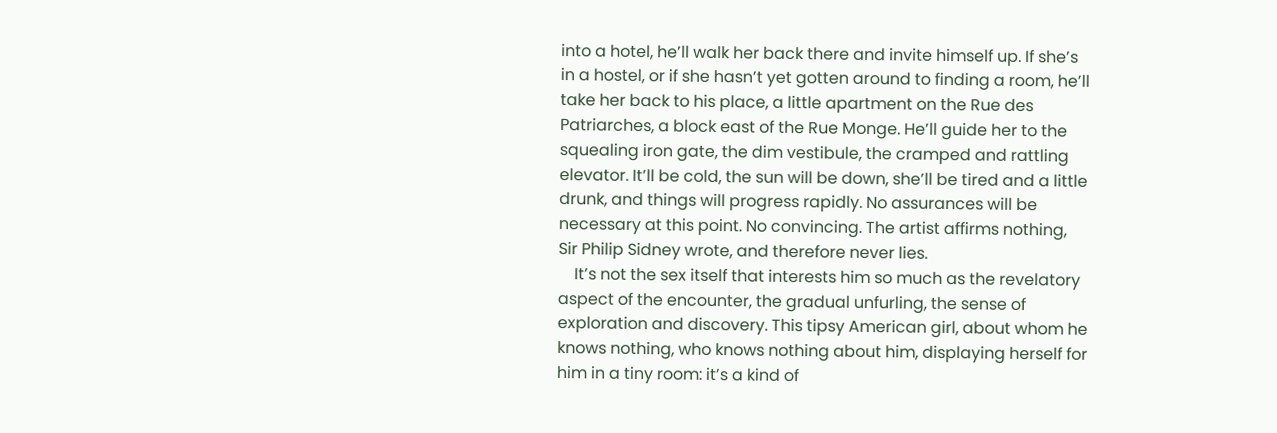into a hotel, he’ll walk her back there and invite himself up. If she’s in a hostel, or if she hasn’t yet gotten around to finding a room, he’ll take her back to his place, a little apartment on the Rue des Patriarches, a block east of the Rue Monge. He’ll guide her to the squealing iron gate, the dim vestibule, the cramped and rattling elevator. It’ll be cold, the sun will be down, she’ll be tired and a little drunk, and things will progress rapidly. No assurances will be necessary at this point. No convincing. The artist affirms nothing, Sir Philip Sidney wrote, and therefore never lies.
    It’s not the sex itself that interests him so much as the revelatory aspect of the encounter, the gradual unfurling, the sense of exploration and discovery. This tipsy American girl, about whom he knows nothing, who knows nothing about him, displaying herself for him in a tiny room: it’s a kind of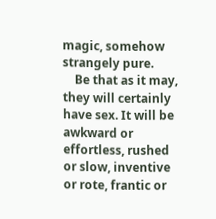magic, somehow strangely pure.
    Be that as it may, they will certainly have sex. It will be awkward or effortless, rushed or slow, inventive or rote, frantic or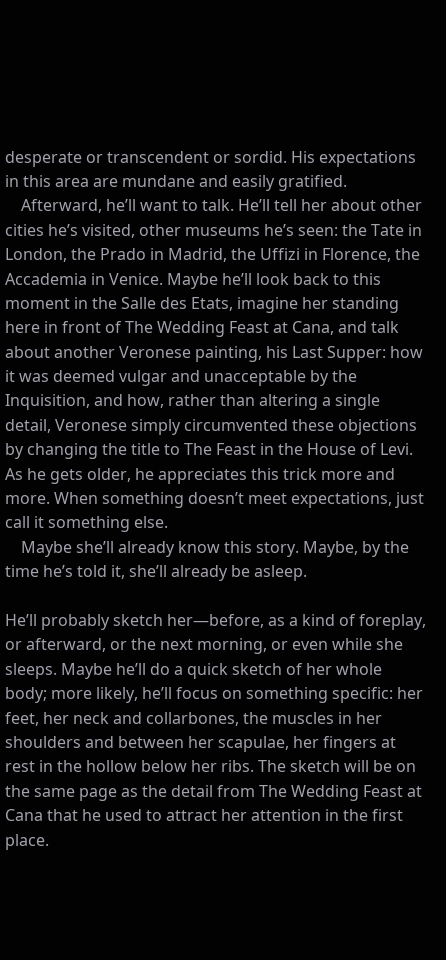desperate or transcendent or sordid. His expectations in this area are mundane and easily gratified.
    Afterward, he’ll want to talk. He’ll tell her about other cities he’s visited, other museums he’s seen: the Tate in London, the Prado in Madrid, the Uffizi in Florence, the Accademia in Venice. Maybe he’ll look back to this moment in the Salle des Etats, imagine her standing here in front of The Wedding Feast at Cana, and talk about another Veronese painting, his Last Supper: how it was deemed vulgar and unacceptable by the Inquisition, and how, rather than altering a single detail, Veronese simply circumvented these objections by changing the title to The Feast in the House of Levi. As he gets older, he appreciates this trick more and more. When something doesn’t meet expectations, just call it something else.
    Maybe she’ll already know this story. Maybe, by the time he’s told it, she’ll already be asleep.

He’ll probably sketch her—before, as a kind of foreplay, or afterward, or the next morning, or even while she sleeps. Maybe he’ll do a quick sketch of her whole body; more likely, he’ll focus on something specific: her feet, her neck and collarbones, the muscles in her shoulders and between her scapulae, her fingers at rest in the hollow below her ribs. The sketch will be on the same page as the detail from The Wedding Feast at Cana that he used to attract her attention in the first place.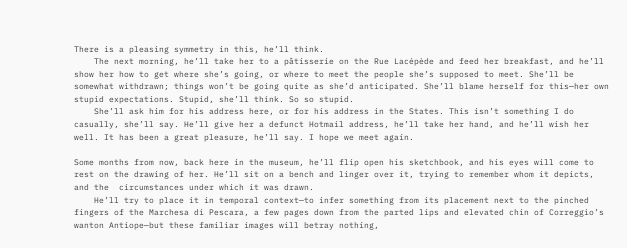There is a pleasing symmetry in this, he’ll think.
    The next morning, he’ll take her to a pâtisserie on the Rue Lacépède and feed her breakfast, and he’ll show her how to get where she’s going, or where to meet the people she’s supposed to meet. She’ll be somewhat withdrawn; things won’t be going quite as she’d anticipated. She’ll blame herself for this—her own stupid expectations. Stupid, she’ll think. So so stupid.
    She’ll ask him for his address here, or for his address in the States. This isn’t something I do casually, she’ll say. He’ll give her a defunct Hotmail address, he’ll take her hand, and he’ll wish her well. It has been a great pleasure, he’ll say. I hope we meet again.

Some months from now, back here in the museum, he’ll flip open his sketchbook, and his eyes will come to rest on the drawing of her. He’ll sit on a bench and linger over it, trying to remember whom it depicts, and the  circumstances under which it was drawn.
    He’ll try to place it in temporal context—to infer something from its placement next to the pinched fingers of the Marchesa di Pescara, a few pages down from the parted lips and elevated chin of Correggio’s wanton Antiope—but these familiar images will betray nothing,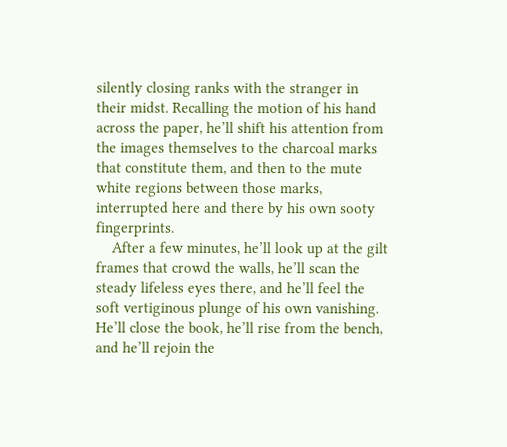silently closing ranks with the stranger in their midst. Recalling the motion of his hand across the paper, he’ll shift his attention from the images themselves to the charcoal marks that constitute them, and then to the mute white regions between those marks, interrupted here and there by his own sooty fingerprints.
    After a few minutes, he’ll look up at the gilt frames that crowd the walls, he’ll scan the steady lifeless eyes there, and he’ll feel the soft vertiginous plunge of his own vanishing. He’ll close the book, he’ll rise from the bench, and he’ll rejoin the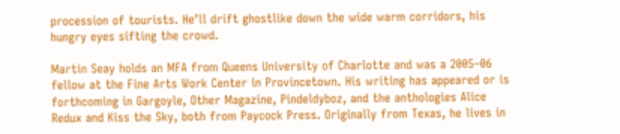procession of tourists. He’ll drift ghostlike down the wide warm corridors, his hungry eyes sifting the crowd.

Martin Seay holds an MFA from Queens University of Charlotte and was a 2005–06 fellow at the Fine Arts Work Center in Provincetown. His writing has appeared or is forthcoming in Gargoyle, Other Magazine, Pindeldyboz, and the anthologies Alice Redux and Kiss the Sky, both from Paycock Press. Originally from Texas, he lives in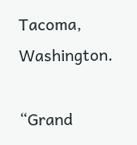Tacoma, Washington.

“Grand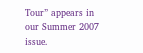Tour” appears in our Summer 2007 issue.